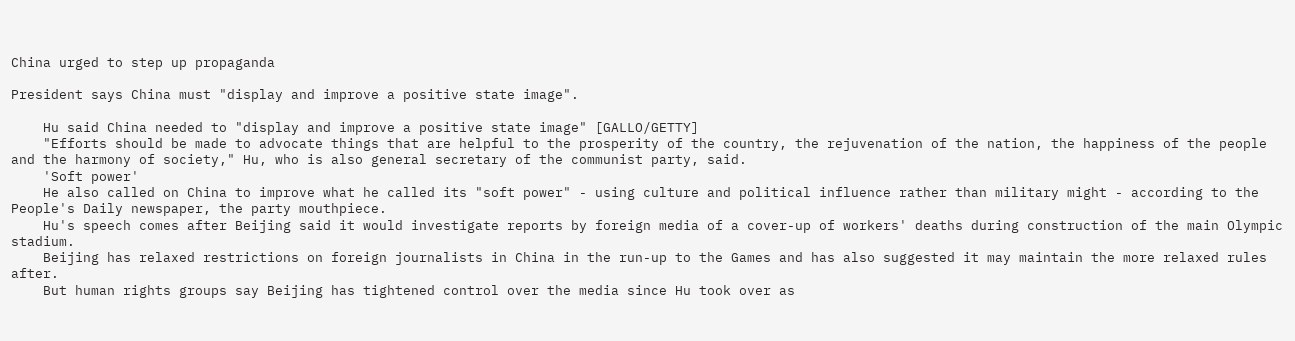China urged to step up propaganda

President says China must "display and improve a positive state image".

    Hu said China needed to "display and improve a positive state image" [GALLO/GETTY]
    "Efforts should be made to advocate things that are helpful to the prosperity of the country, the rejuvenation of the nation, the happiness of the people and the harmony of society," Hu, who is also general secretary of the communist party, said.
    'Soft power'
    He also called on China to improve what he called its "soft power" - using culture and political influence rather than military might - according to the People's Daily newspaper, the party mouthpiece.
    Hu's speech comes after Beijing said it would investigate reports by foreign media of a cover-up of workers' deaths during construction of the main Olympic stadium.
    Beijing has relaxed restrictions on foreign journalists in China in the run-up to the Games and has also suggested it may maintain the more relaxed rules after.
    But human rights groups say Beijing has tightened control over the media since Hu took over as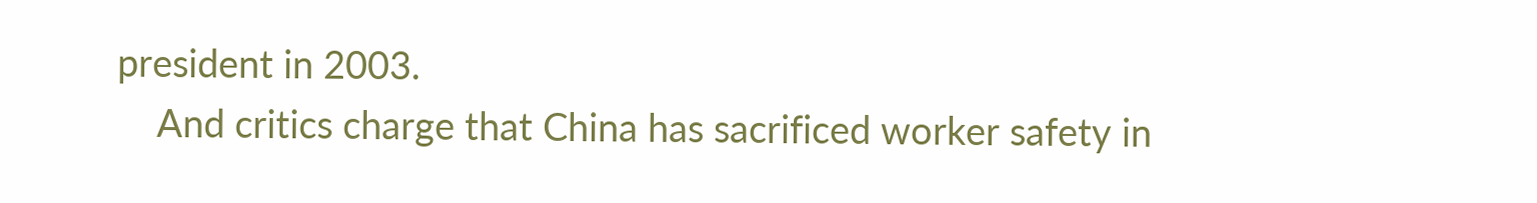president in 2003.
    And critics charge that China has sacrificed worker safety in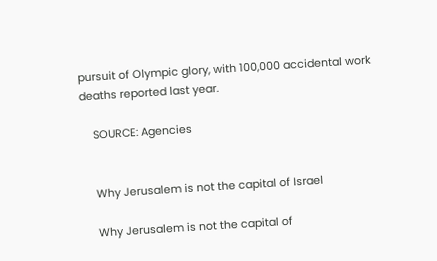pursuit of Olympic glory, with 100,000 accidental work deaths reported last year.

    SOURCE: Agencies


    Why Jerusalem is not the capital of Israel

    Why Jerusalem is not the capital of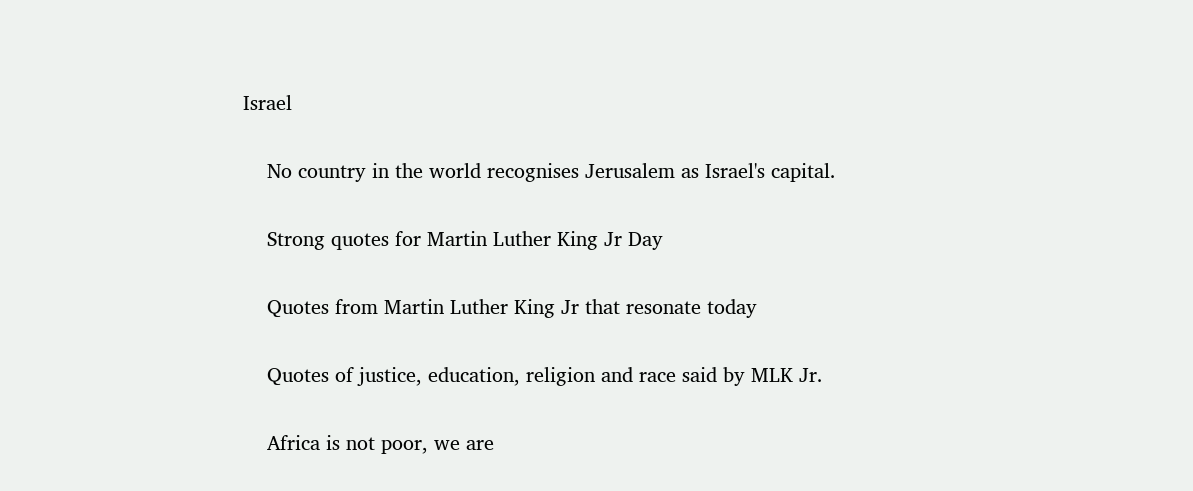Israel

    No country in the world recognises Jerusalem as Israel's capital.

    Strong quotes for Martin Luther King Jr Day

    Quotes from Martin Luther King Jr that resonate today

    Quotes of justice, education, religion and race said by MLK Jr.

    Africa is not poor, we are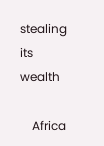stealing its wealth

    Africa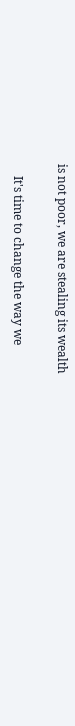is not poor, we are stealing its wealth

    It's time to change the way we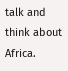talk and think about Africa.